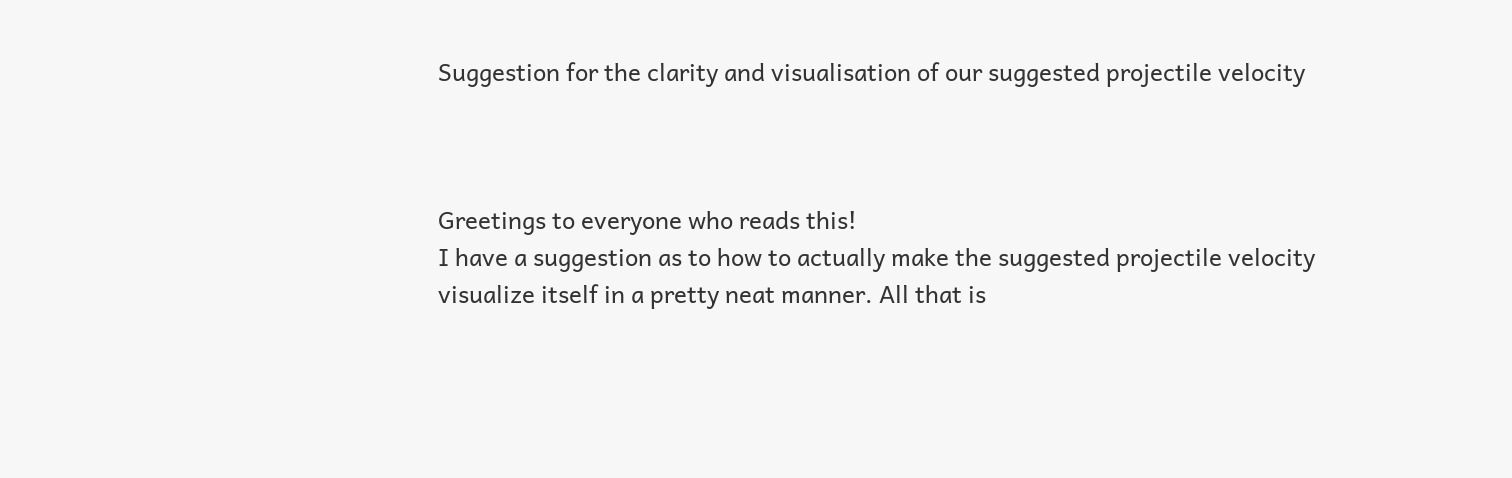Suggestion for the clarity and visualisation of our suggested projectile velocity



Greetings to everyone who reads this!
I have a suggestion as to how to actually make the suggested projectile velocity visualize itself in a pretty neat manner. All that is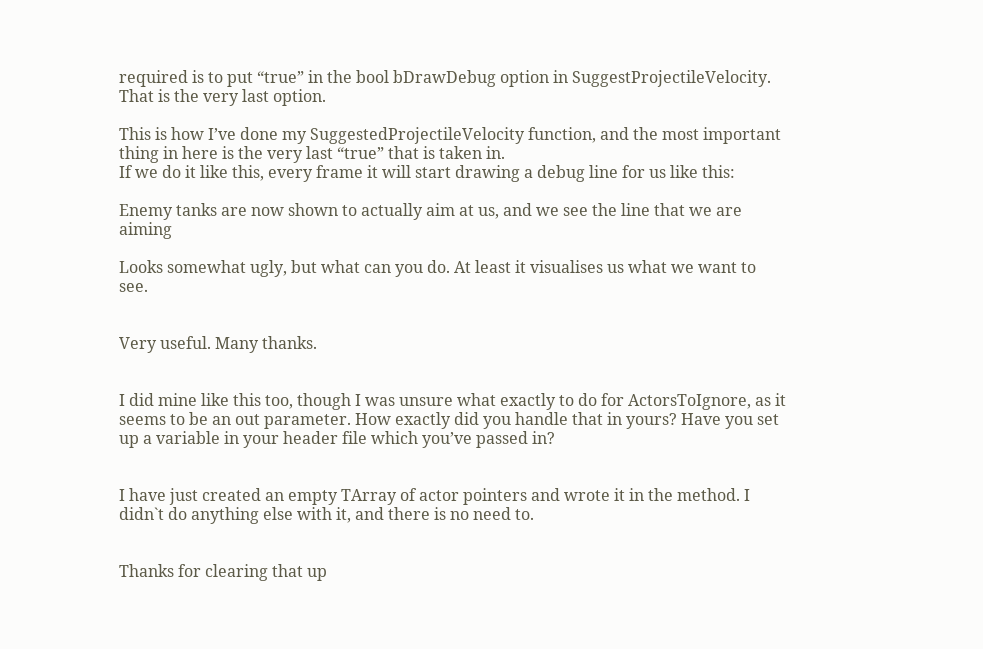required is to put “true” in the bool bDrawDebug option in SuggestProjectileVelocity. That is the very last option.

This is how I’ve done my SuggestedProjectileVelocity function, and the most important thing in here is the very last “true” that is taken in.
If we do it like this, every frame it will start drawing a debug line for us like this:

Enemy tanks are now shown to actually aim at us, and we see the line that we are aiming

Looks somewhat ugly, but what can you do. At least it visualises us what we want to see.


Very useful. Many thanks.


I did mine like this too, though I was unsure what exactly to do for ActorsToIgnore, as it seems to be an out parameter. How exactly did you handle that in yours? Have you set up a variable in your header file which you’ve passed in?


I have just created an empty TArray of actor pointers and wrote it in the method. I didn`t do anything else with it, and there is no need to.


Thanks for clearing that up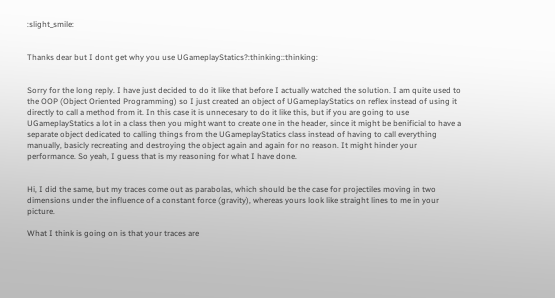:slight_smile:


Thanks dear but I dont get why you use UGameplayStatics?:thinking::thinking:


Sorry for the long reply. I have just decided to do it like that before I actually watched the solution. I am quite used to the OOP (Object Oriented Programming) so I just created an object of UGameplayStatics on reflex instead of using it directly to call a method from it. In this case it is unnecesary to do it like this, but if you are going to use UGameplayStatics a lot in a class then you might want to create one in the header, since it might be benificial to have a separate object dedicated to calling things from the UGameplayStatics class instead of having to call everything manually, basicly recreating and destroying the object again and again for no reason. It might hinder your performance. So yeah, I guess that is my reasoning for what I have done.


Hi, I did the same, but my traces come out as parabolas, which should be the case for projectiles moving in two dimensions under the influence of a constant force (gravity), whereas yours look like straight lines to me in your picture.

What I think is going on is that your traces are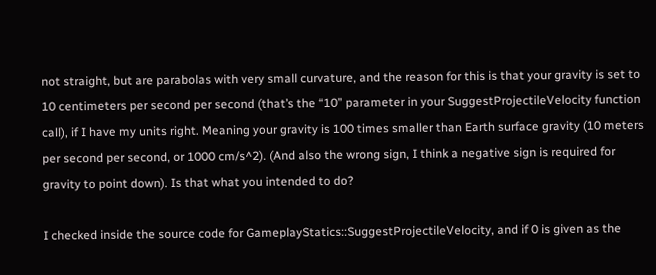not straight, but are parabolas with very small curvature, and the reason for this is that your gravity is set to 10 centimeters per second per second (that’s the “10” parameter in your SuggestProjectileVelocity function call), if I have my units right. Meaning your gravity is 100 times smaller than Earth surface gravity (10 meters per second per second, or 1000 cm/s^2). (And also the wrong sign, I think a negative sign is required for gravity to point down). Is that what you intended to do?

I checked inside the source code for GameplayStatics::SuggestProjectileVelocity, and if 0 is given as the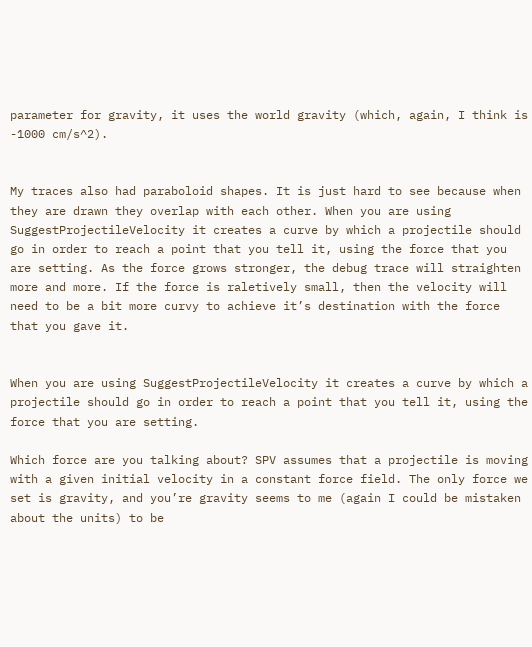parameter for gravity, it uses the world gravity (which, again, I think is -1000 cm/s^2).


My traces also had paraboloid shapes. It is just hard to see because when they are drawn they overlap with each other. When you are using SuggestProjectileVelocity it creates a curve by which a projectile should go in order to reach a point that you tell it, using the force that you are setting. As the force grows stronger, the debug trace will straighten more and more. If the force is raletively small, then the velocity will need to be a bit more curvy to achieve it’s destination with the force that you gave it.


When you are using SuggestProjectileVelocity it creates a curve by which a projectile should go in order to reach a point that you tell it, using the force that you are setting.

Which force are you talking about? SPV assumes that a projectile is moving with a given initial velocity in a constant force field. The only force we set is gravity, and you’re gravity seems to me (again I could be mistaken about the units) to be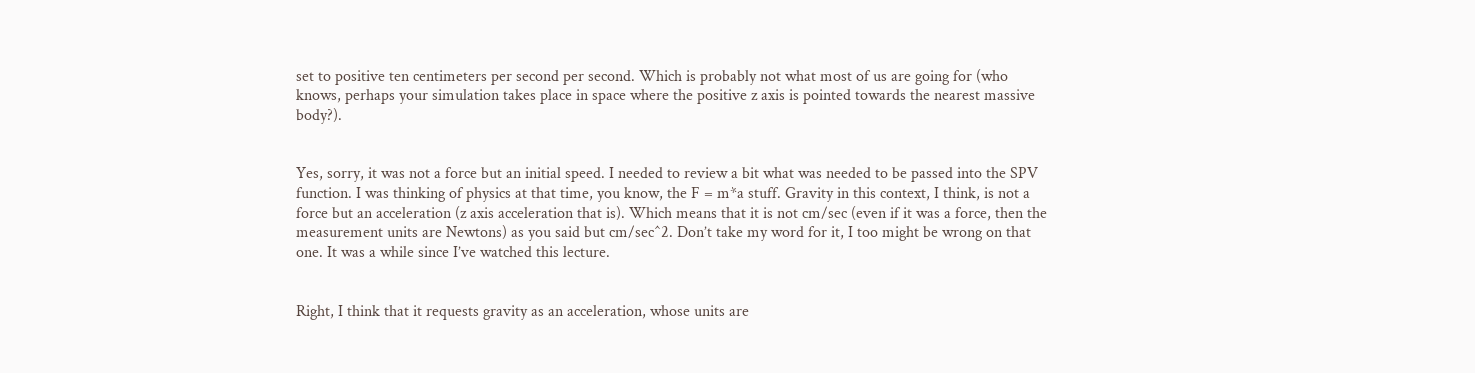set to positive ten centimeters per second per second. Which is probably not what most of us are going for (who knows, perhaps your simulation takes place in space where the positive z axis is pointed towards the nearest massive body?).


Yes, sorry, it was not a force but an initial speed. I needed to review a bit what was needed to be passed into the SPV function. I was thinking of physics at that time, you know, the F = m*a stuff. Gravity in this context, I think, is not a force but an acceleration (z axis acceleration that is). Which means that it is not cm/sec (even if it was a force, then the measurement units are Newtons) as you said but cm/sec^2. Don’t take my word for it, I too might be wrong on that one. It was a while since I’ve watched this lecture.


Right, I think that it requests gravity as an acceleration, whose units are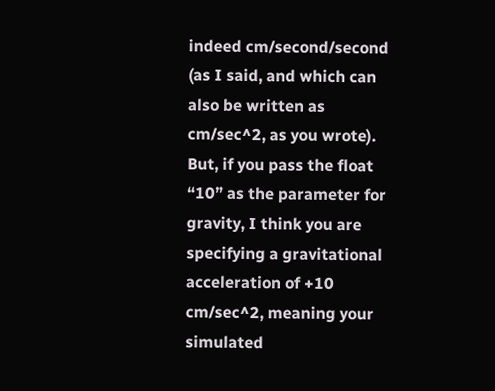indeed cm/second/second (as I said, and which can also be written as cm/sec^2, as you wrote). But, if you pass the float “10” as the parameter for gravity, I think you are specifying a gravitational acceleration of +10 cm/sec^2, meaning your simulated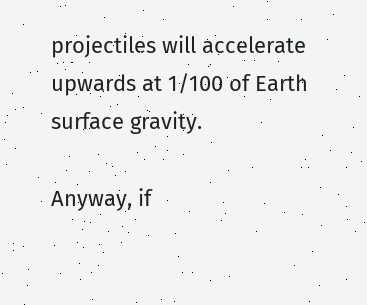projectiles will accelerate upwards at 1/100 of Earth surface gravity.

Anyway, if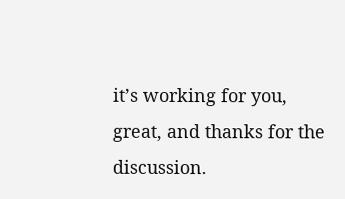it’s working for you, great, and thanks for the discussion.